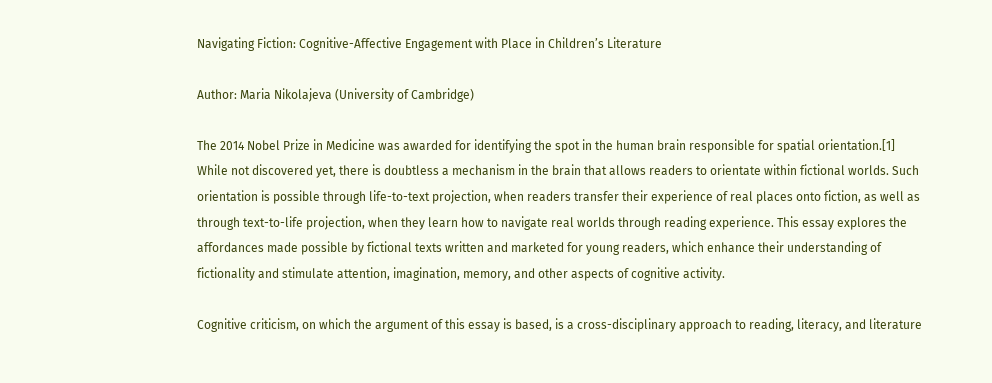Navigating Fiction: Cognitive-Affective Engagement with Place in Children’s Literature

Author: Maria Nikolajeva (University of Cambridge)

The 2014 Nobel Prize in Medicine was awarded for identifying the spot in the human brain responsible for spatial orientation.[1] While not discovered yet, there is doubtless a mechanism in the brain that allows readers to orientate within fictional worlds. Such orientation is possible through life-to-text projection, when readers transfer their experience of real places onto fiction, as well as through text-to-life projection, when they learn how to navigate real worlds through reading experience. This essay explores the affordances made possible by fictional texts written and marketed for young readers, which enhance their understanding of fictionality and stimulate attention, imagination, memory, and other aspects of cognitive activity.

Cognitive criticism, on which the argument of this essay is based, is a cross-disciplinary approach to reading, literacy, and literature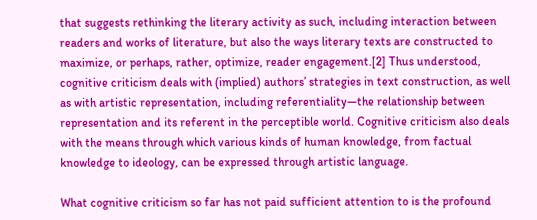that suggests rethinking the literary activity as such, including interaction between readers and works of literature, but also the ways literary texts are constructed to maximize, or perhaps, rather, optimize, reader engagement.[2] Thus understood, cognitive criticism deals with (implied) authors’ strategies in text construction, as well as with artistic representation, including referentiality—the relationship between representation and its referent in the perceptible world. Cognitive criticism also deals with the means through which various kinds of human knowledge, from factual knowledge to ideology, can be expressed through artistic language.

What cognitive criticism so far has not paid sufficient attention to is the profound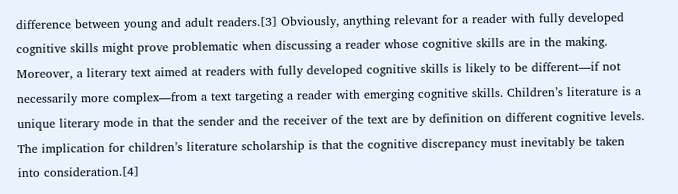difference between young and adult readers.[3] Obviously, anything relevant for a reader with fully developed cognitive skills might prove problematic when discussing a reader whose cognitive skills are in the making. Moreover, a literary text aimed at readers with fully developed cognitive skills is likely to be different—if not necessarily more complex—from a text targeting a reader with emerging cognitive skills. Children’s literature is a unique literary mode in that the sender and the receiver of the text are by definition on different cognitive levels. The implication for children’s literature scholarship is that the cognitive discrepancy must inevitably be taken into consideration.[4]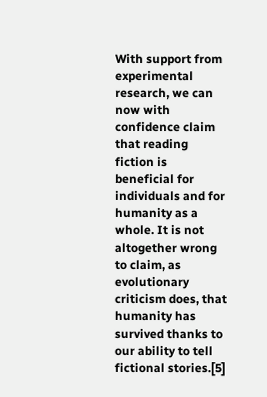With support from experimental research, we can now with confidence claim that reading fiction is beneficial for individuals and for humanity as a whole. It is not altogether wrong to claim, as evolutionary criticism does, that humanity has survived thanks to our ability to tell fictional stories.[5]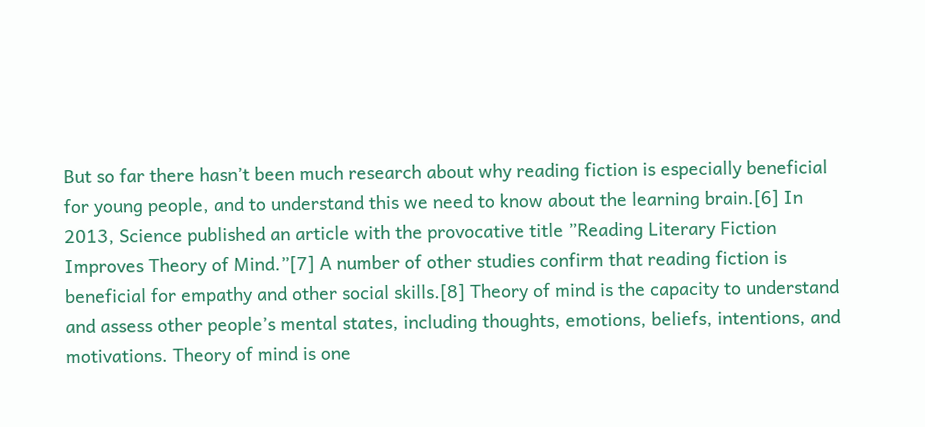But so far there hasn’t been much research about why reading fiction is especially beneficial for young people, and to understand this we need to know about the learning brain.[6] In 2013, Science published an article with the provocative title ”Reading Literary Fiction Improves Theory of Mind.”[7] A number of other studies confirm that reading fiction is beneficial for empathy and other social skills.[8] Theory of mind is the capacity to understand and assess other people’s mental states, including thoughts, emotions, beliefs, intentions, and motivations. Theory of mind is one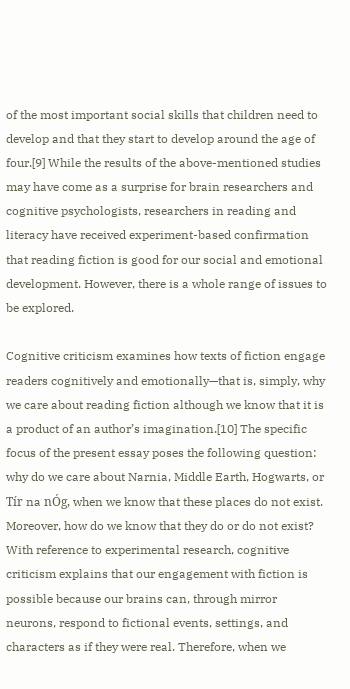of the most important social skills that children need to develop and that they start to develop around the age of four.[9] While the results of the above-mentioned studies may have come as a surprise for brain researchers and cognitive psychologists, researchers in reading and literacy have received experiment-based confirmation that reading fiction is good for our social and emotional development. However, there is a whole range of issues to be explored.

Cognitive criticism examines how texts of fiction engage readers cognitively and emotionally—that is, simply, why we care about reading fiction although we know that it is a product of an author’s imagination.[10] The specific focus of the present essay poses the following question: why do we care about Narnia, Middle Earth, Hogwarts, or Tír na nÓg, when we know that these places do not exist. Moreover, how do we know that they do or do not exist? With reference to experimental research, cognitive criticism explains that our engagement with fiction is possible because our brains can, through mirror neurons, respond to fictional events, settings, and characters as if they were real. Therefore, when we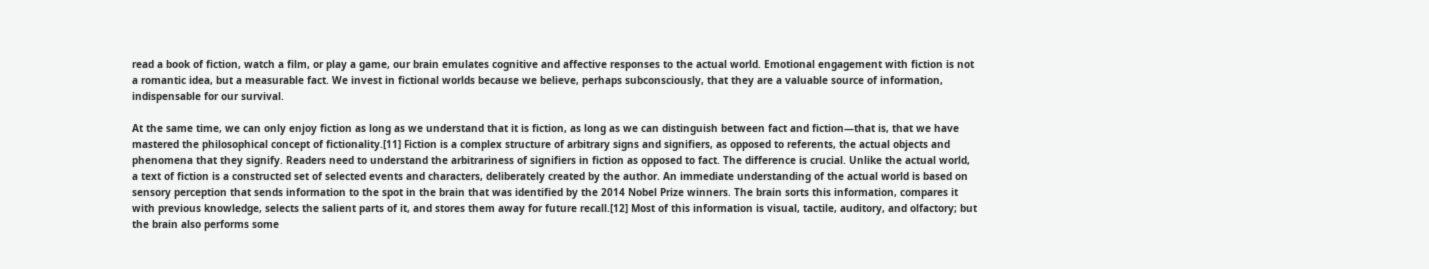read a book of fiction, watch a film, or play a game, our brain emulates cognitive and affective responses to the actual world. Emotional engagement with fiction is not a romantic idea, but a measurable fact. We invest in fictional worlds because we believe, perhaps subconsciously, that they are a valuable source of information, indispensable for our survival.

At the same time, we can only enjoy fiction as long as we understand that it is fiction, as long as we can distinguish between fact and fiction—that is, that we have mastered the philosophical concept of fictionality.[11] Fiction is a complex structure of arbitrary signs and signifiers, as opposed to referents, the actual objects and phenomena that they signify. Readers need to understand the arbitrariness of signifiers in fiction as opposed to fact. The difference is crucial. Unlike the actual world, a text of fiction is a constructed set of selected events and characters, deliberately created by the author. An immediate understanding of the actual world is based on sensory perception that sends information to the spot in the brain that was identified by the 2014 Nobel Prize winners. The brain sorts this information, compares it with previous knowledge, selects the salient parts of it, and stores them away for future recall.[12] Most of this information is visual, tactile, auditory, and olfactory; but the brain also performs some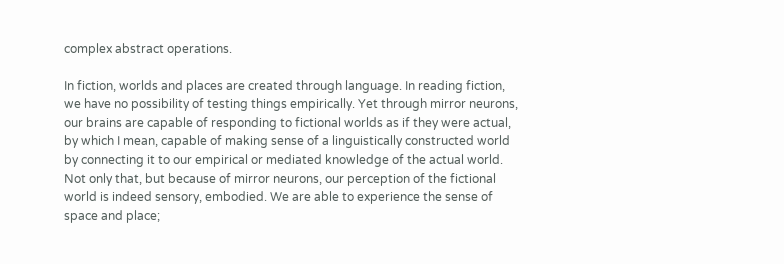complex abstract operations.

In fiction, worlds and places are created through language. In reading fiction, we have no possibility of testing things empirically. Yet through mirror neurons, our brains are capable of responding to fictional worlds as if they were actual, by which I mean, capable of making sense of a linguistically constructed world by connecting it to our empirical or mediated knowledge of the actual world. Not only that, but because of mirror neurons, our perception of the fictional world is indeed sensory, embodied. We are able to experience the sense of space and place;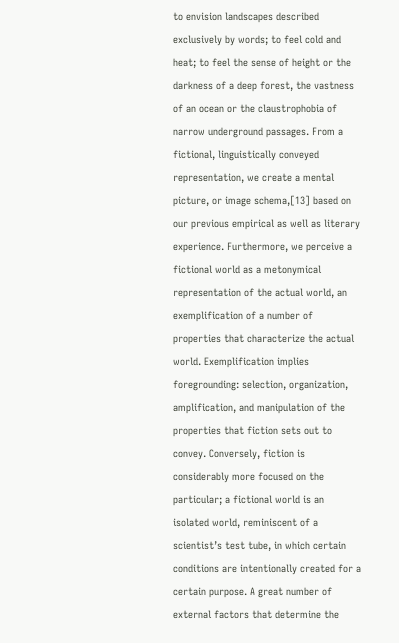to envision landscapes described exclusively by words; to feel cold and heat; to feel the sense of height or the darkness of a deep forest, the vastness of an ocean or the claustrophobia of narrow underground passages. From a fictional, linguistically conveyed representation, we create a mental picture, or image schema,[13] based on our previous empirical as well as literary experience. Furthermore, we perceive a fictional world as a metonymical representation of the actual world, an exemplification of a number of properties that characterize the actual world. Exemplification implies foregrounding: selection, organization, amplification, and manipulation of the properties that fiction sets out to convey. Conversely, fiction is considerably more focused on the particular; a fictional world is an isolated world, reminiscent of a scientist’s test tube, in which certain conditions are intentionally created for a certain purpose. A great number of external factors that determine the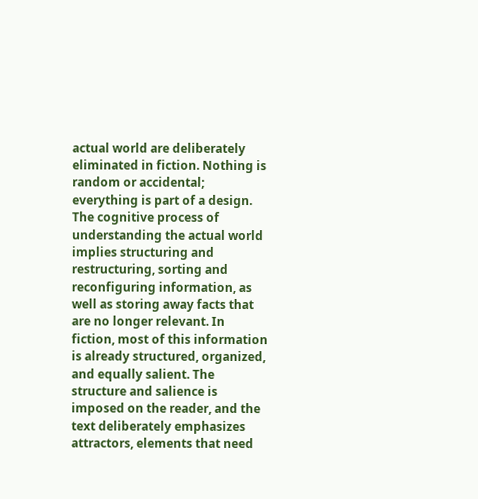actual world are deliberately eliminated in fiction. Nothing is random or accidental; everything is part of a design. The cognitive process of understanding the actual world implies structuring and restructuring, sorting and reconfiguring information, as well as storing away facts that are no longer relevant. In fiction, most of this information is already structured, organized, and equally salient. The structure and salience is imposed on the reader, and the text deliberately emphasizes attractors, elements that need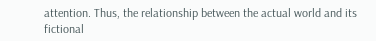attention. Thus, the relationship between the actual world and its fictional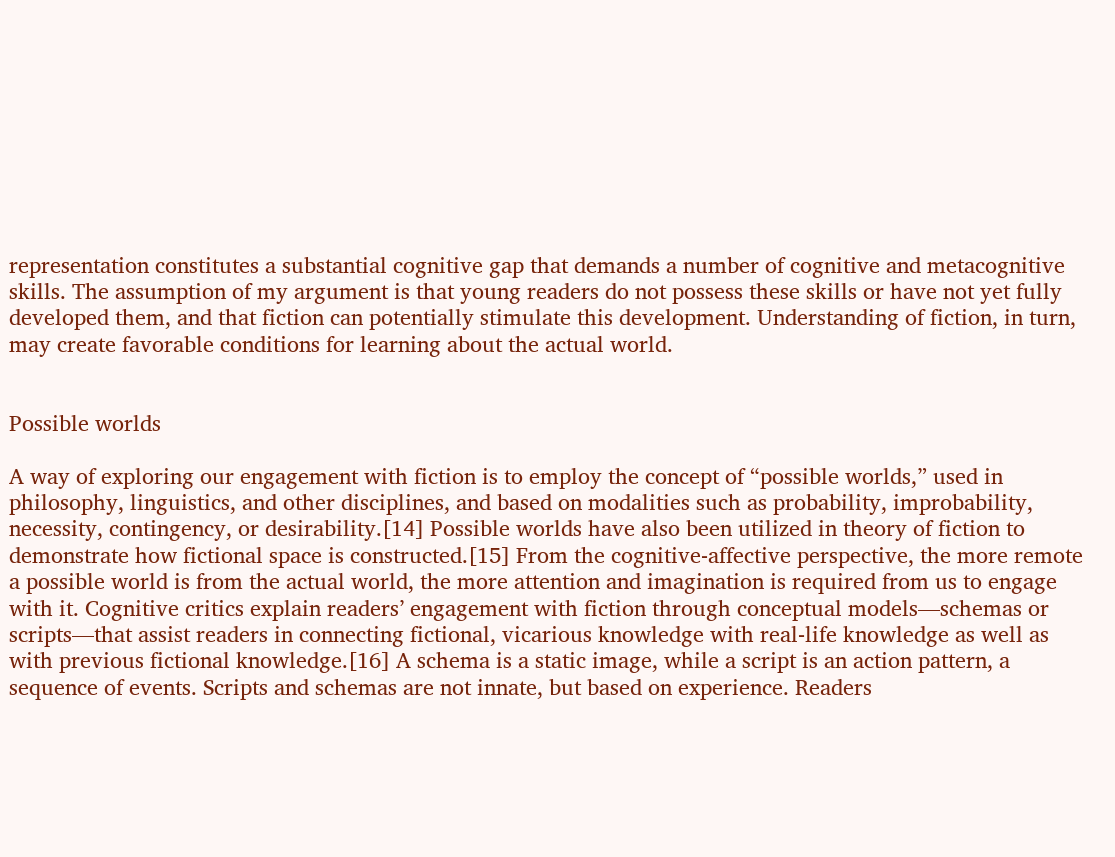representation constitutes a substantial cognitive gap that demands a number of cognitive and metacognitive skills. The assumption of my argument is that young readers do not possess these skills or have not yet fully developed them, and that fiction can potentially stimulate this development. Understanding of fiction, in turn, may create favorable conditions for learning about the actual world.


Possible worlds

A way of exploring our engagement with fiction is to employ the concept of “possible worlds,” used in philosophy, linguistics, and other disciplines, and based on modalities such as probability, improbability, necessity, contingency, or desirability.[14] Possible worlds have also been utilized in theory of fiction to demonstrate how fictional space is constructed.[15] From the cognitive-affective perspective, the more remote a possible world is from the actual world, the more attention and imagination is required from us to engage with it. Cognitive critics explain readers’ engagement with fiction through conceptual models—schemas or scripts—that assist readers in connecting fictional, vicarious knowledge with real-life knowledge as well as with previous fictional knowledge.[16] A schema is a static image, while a script is an action pattern, a sequence of events. Scripts and schemas are not innate, but based on experience. Readers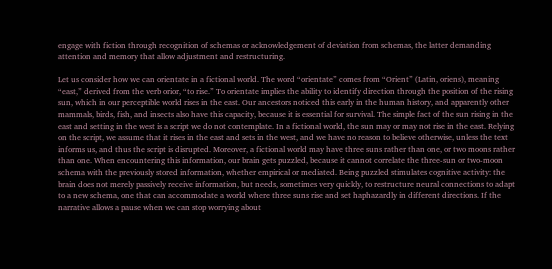engage with fiction through recognition of schemas or acknowledgement of deviation from schemas, the latter demanding attention and memory that allow adjustment and restructuring.

Let us consider how we can orientate in a fictional world. The word “orientate” comes from “Orient” (Latin, oriens), meaning “east,” derived from the verb orior, “to rise.” To orientate implies the ability to identify direction through the position of the rising sun, which in our perceptible world rises in the east. Our ancestors noticed this early in the human history, and apparently other mammals, birds, fish, and insects also have this capacity, because it is essential for survival. The simple fact of the sun rising in the east and setting in the west is a script we do not contemplate. In a fictional world, the sun may or may not rise in the east. Relying on the script, we assume that it rises in the east and sets in the west, and we have no reason to believe otherwise, unless the text informs us, and thus the script is disrupted. Moreover, a fictional world may have three suns rather than one, or two moons rather than one. When encountering this information, our brain gets puzzled, because it cannot correlate the three-sun or two-moon schema with the previously stored information, whether empirical or mediated. Being puzzled stimulates cognitive activity: the brain does not merely passively receive information, but needs, sometimes very quickly, to restructure neural connections to adapt to a new schema, one that can accommodate a world where three suns rise and set haphazardly in different directions. If the narrative allows a pause when we can stop worrying about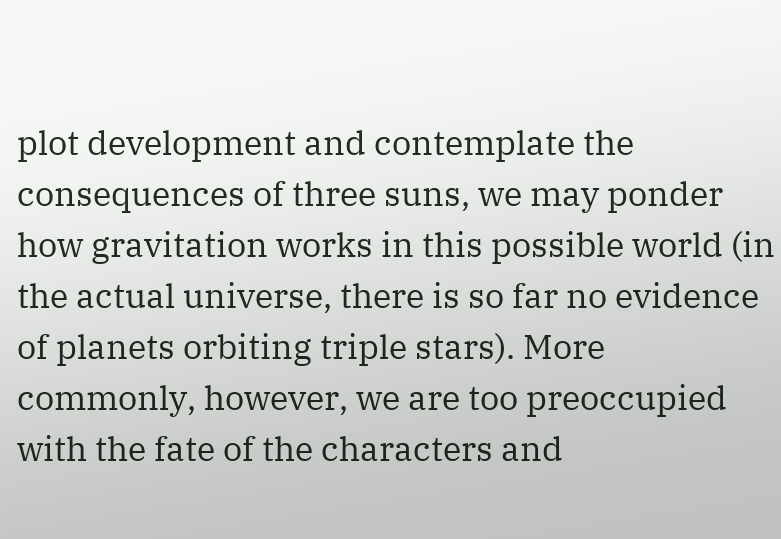plot development and contemplate the consequences of three suns, we may ponder how gravitation works in this possible world (in the actual universe, there is so far no evidence of planets orbiting triple stars). More commonly, however, we are too preoccupied with the fate of the characters and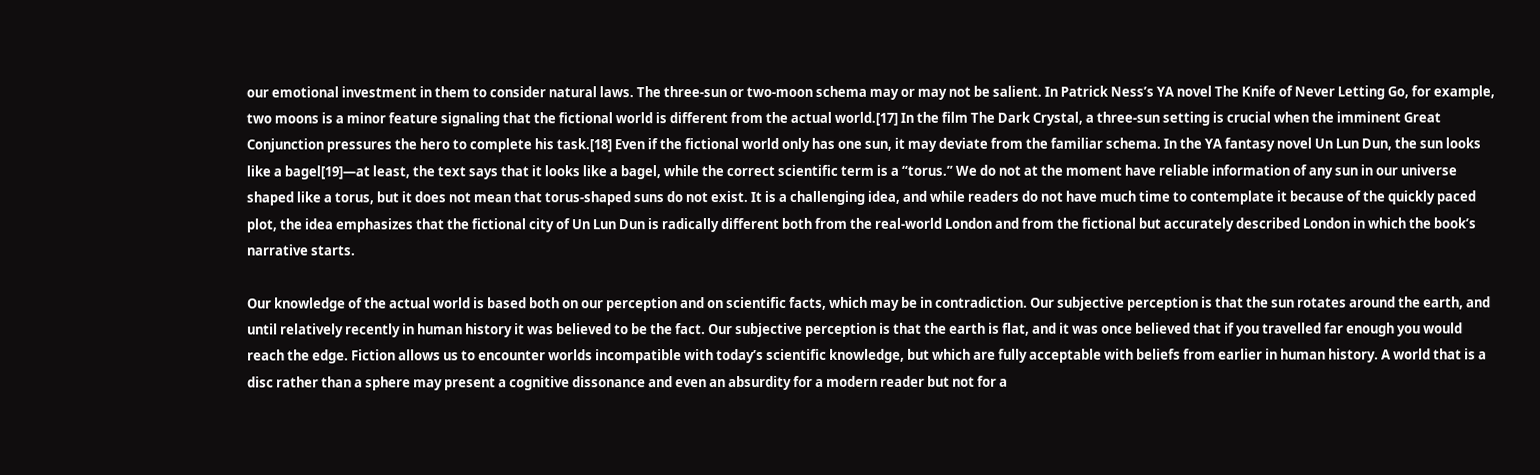our emotional investment in them to consider natural laws. The three-sun or two-moon schema may or may not be salient. In Patrick Ness’s YA novel The Knife of Never Letting Go, for example, two moons is a minor feature signaling that the fictional world is different from the actual world.[17] In the film The Dark Crystal, a three-sun setting is crucial when the imminent Great Conjunction pressures the hero to complete his task.[18] Even if the fictional world only has one sun, it may deviate from the familiar schema. In the YA fantasy novel Un Lun Dun, the sun looks like a bagel[19]—at least, the text says that it looks like a bagel, while the correct scientific term is a “torus.” We do not at the moment have reliable information of any sun in our universe shaped like a torus, but it does not mean that torus-shaped suns do not exist. It is a challenging idea, and while readers do not have much time to contemplate it because of the quickly paced plot, the idea emphasizes that the fictional city of Un Lun Dun is radically different both from the real-world London and from the fictional but accurately described London in which the book’s narrative starts.

Our knowledge of the actual world is based both on our perception and on scientific facts, which may be in contradiction. Our subjective perception is that the sun rotates around the earth, and until relatively recently in human history it was believed to be the fact. Our subjective perception is that the earth is flat, and it was once believed that if you travelled far enough you would reach the edge. Fiction allows us to encounter worlds incompatible with today’s scientific knowledge, but which are fully acceptable with beliefs from earlier in human history. A world that is a disc rather than a sphere may present a cognitive dissonance and even an absurdity for a modern reader but not for a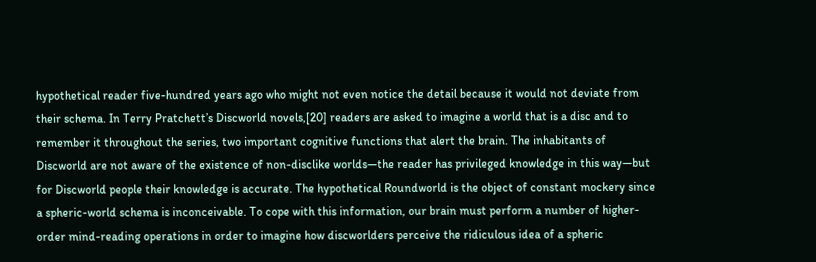hypothetical reader five-hundred years ago who might not even notice the detail because it would not deviate from their schema. In Terry Pratchett’s Discworld novels,[20] readers are asked to imagine a world that is a disc and to remember it throughout the series, two important cognitive functions that alert the brain. The inhabitants of Discworld are not aware of the existence of non-disclike worlds—the reader has privileged knowledge in this way—but for Discworld people their knowledge is accurate. The hypothetical Roundworld is the object of constant mockery since a spheric-world schema is inconceivable. To cope with this information, our brain must perform a number of higher-order mind-reading operations in order to imagine how discworlders perceive the ridiculous idea of a spheric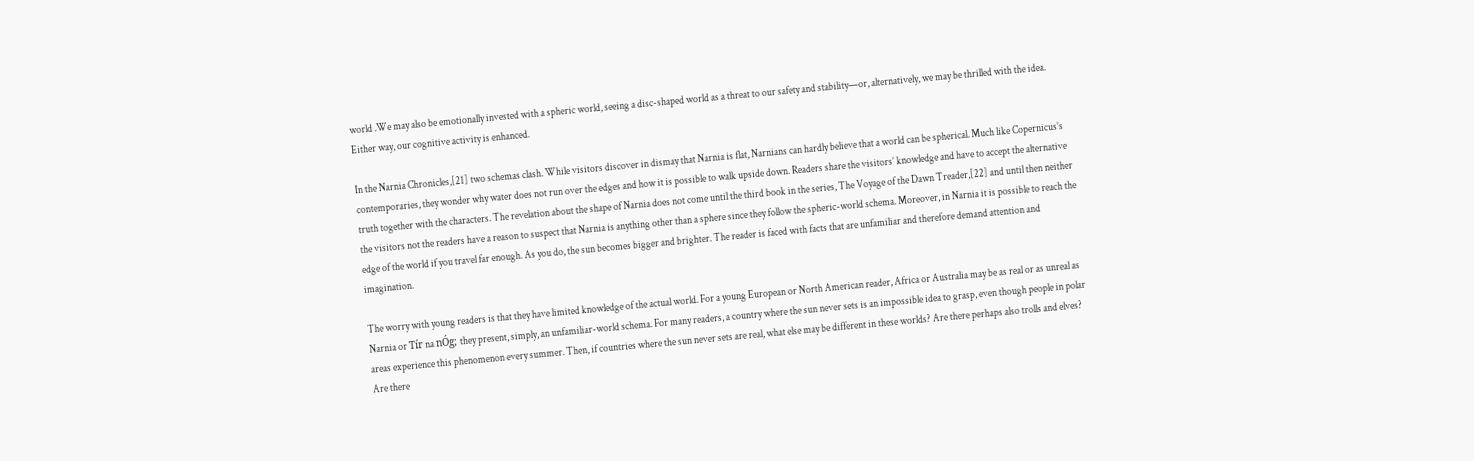world .We may also be emotionally invested with a spheric world, seeing a disc-shaped world as a threat to our safety and stability—or, alternatively, we may be thrilled with the idea. Either way, our cognitive activity is enhanced.

In the Narnia Chronicles,[21] two schemas clash. While visitors discover in dismay that Narnia is flat, Narnians can hardly believe that a world can be spherical. Much like Copernicus’s contemporaries, they wonder why water does not run over the edges and how it is possible to walk upside down. Readers share the visitors’ knowledge and have to accept the alternative truth together with the characters. The revelation about the shape of Narnia does not come until the third book in the series, The Voyage of the Dawn Treader,[22] and until then neither the visitors not the readers have a reason to suspect that Narnia is anything other than a sphere since they follow the spheric-world schema. Moreover, in Narnia it is possible to reach the edge of the world if you travel far enough. As you do, the sun becomes bigger and brighter. The reader is faced with facts that are unfamiliar and therefore demand attention and imagination.

The worry with young readers is that they have limited knowledge of the actual world. For a young European or North American reader, Africa or Australia may be as real or as unreal as Narnia or Tír na nÓg; they present, simply, an unfamiliar-world schema. For many readers, a country where the sun never sets is an impossible idea to grasp, even though people in polar areas experience this phenomenon every summer. Then, if countries where the sun never sets are real, what else may be different in these worlds? Are there perhaps also trolls and elves? Are there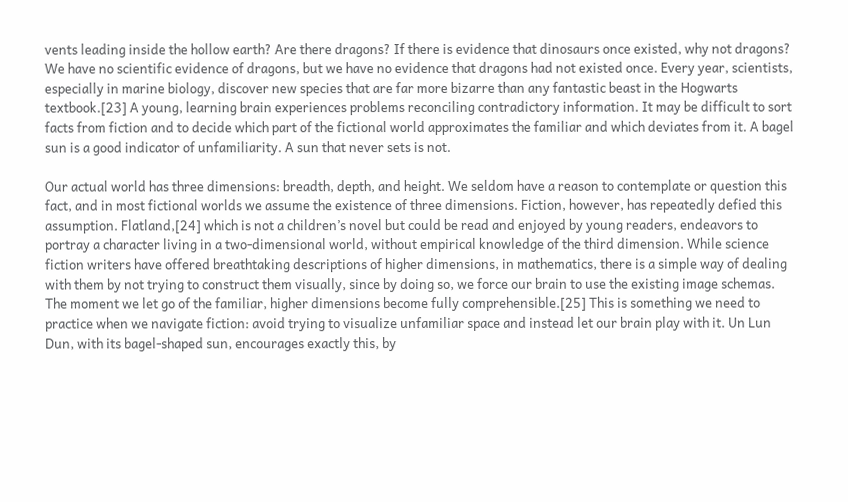vents leading inside the hollow earth? Are there dragons? If there is evidence that dinosaurs once existed, why not dragons? We have no scientific evidence of dragons, but we have no evidence that dragons had not existed once. Every year, scientists, especially in marine biology, discover new species that are far more bizarre than any fantastic beast in the Hogwarts textbook.[23] A young, learning brain experiences problems reconciling contradictory information. It may be difficult to sort facts from fiction and to decide which part of the fictional world approximates the familiar and which deviates from it. A bagel sun is a good indicator of unfamiliarity. A sun that never sets is not.

Our actual world has three dimensions: breadth, depth, and height. We seldom have a reason to contemplate or question this fact, and in most fictional worlds we assume the existence of three dimensions. Fiction, however, has repeatedly defied this assumption. Flatland,[24] which is not a children’s novel but could be read and enjoyed by young readers, endeavors to portray a character living in a two-dimensional world, without empirical knowledge of the third dimension. While science fiction writers have offered breathtaking descriptions of higher dimensions, in mathematics, there is a simple way of dealing with them by not trying to construct them visually, since by doing so, we force our brain to use the existing image schemas. The moment we let go of the familiar, higher dimensions become fully comprehensible.[25] This is something we need to practice when we navigate fiction: avoid trying to visualize unfamiliar space and instead let our brain play with it. Un Lun Dun, with its bagel-shaped sun, encourages exactly this, by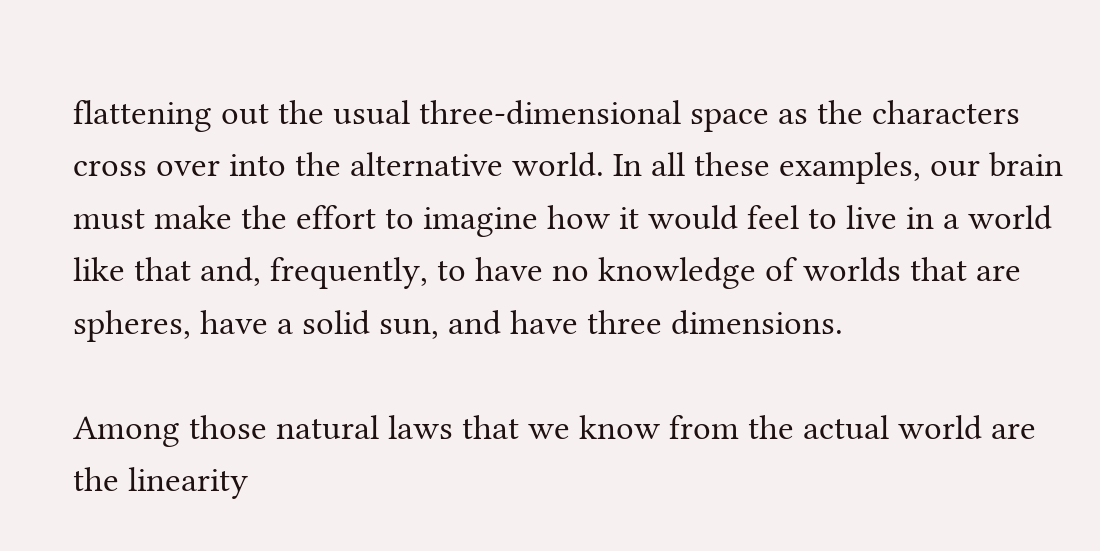flattening out the usual three-dimensional space as the characters cross over into the alternative world. In all these examples, our brain must make the effort to imagine how it would feel to live in a world like that and, frequently, to have no knowledge of worlds that are spheres, have a solid sun, and have three dimensions.

Among those natural laws that we know from the actual world are the linearity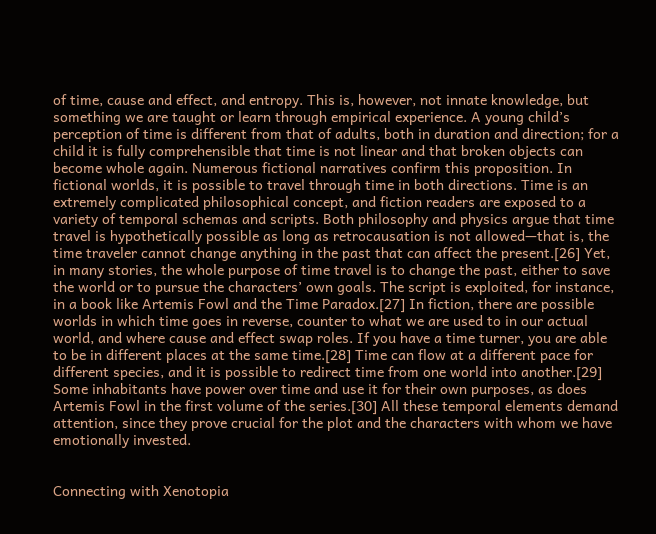of time, cause and effect, and entropy. This is, however, not innate knowledge, but something we are taught or learn through empirical experience. A young child’s perception of time is different from that of adults, both in duration and direction; for a child it is fully comprehensible that time is not linear and that broken objects can become whole again. Numerous fictional narratives confirm this proposition. In fictional worlds, it is possible to travel through time in both directions. Time is an extremely complicated philosophical concept, and fiction readers are exposed to a variety of temporal schemas and scripts. Both philosophy and physics argue that time travel is hypothetically possible as long as retrocausation is not allowed—that is, the time traveler cannot change anything in the past that can affect the present.[26] Yet, in many stories, the whole purpose of time travel is to change the past, either to save the world or to pursue the characters’ own goals. The script is exploited, for instance, in a book like Artemis Fowl and the Time Paradox.[27] In fiction, there are possible worlds in which time goes in reverse, counter to what we are used to in our actual world, and where cause and effect swap roles. If you have a time turner, you are able to be in different places at the same time.[28] Time can flow at a different pace for different species, and it is possible to redirect time from one world into another.[29] Some inhabitants have power over time and use it for their own purposes, as does Artemis Fowl in the first volume of the series.[30] All these temporal elements demand attention, since they prove crucial for the plot and the characters with whom we have emotionally invested.


Connecting with Xenotopia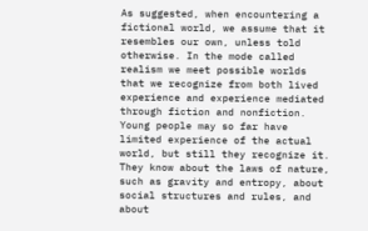As suggested, when encountering a fictional world, we assume that it resembles our own, unless told otherwise. In the mode called realism we meet possible worlds that we recognize from both lived experience and experience mediated through fiction and nonfiction. Young people may so far have limited experience of the actual world, but still they recognize it. They know about the laws of nature, such as gravity and entropy, about social structures and rules, and about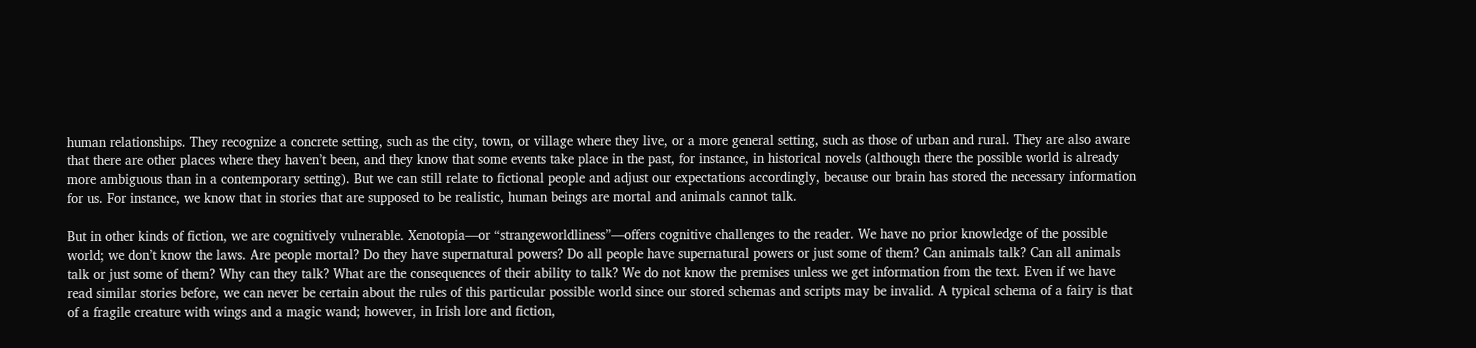human relationships. They recognize a concrete setting, such as the city, town, or village where they live, or a more general setting, such as those of urban and rural. They are also aware that there are other places where they haven’t been, and they know that some events take place in the past, for instance, in historical novels (although there the possible world is already more ambiguous than in a contemporary setting). But we can still relate to fictional people and adjust our expectations accordingly, because our brain has stored the necessary information for us. For instance, we know that in stories that are supposed to be realistic, human beings are mortal and animals cannot talk.

But in other kinds of fiction, we are cognitively vulnerable. Xenotopia—or “strangeworldliness”—offers cognitive challenges to the reader. We have no prior knowledge of the possible world; we don’t know the laws. Are people mortal? Do they have supernatural powers? Do all people have supernatural powers or just some of them? Can animals talk? Can all animals talk or just some of them? Why can they talk? What are the consequences of their ability to talk? We do not know the premises unless we get information from the text. Even if we have read similar stories before, we can never be certain about the rules of this particular possible world since our stored schemas and scripts may be invalid. A typical schema of a fairy is that of a fragile creature with wings and a magic wand; however, in Irish lore and fiction,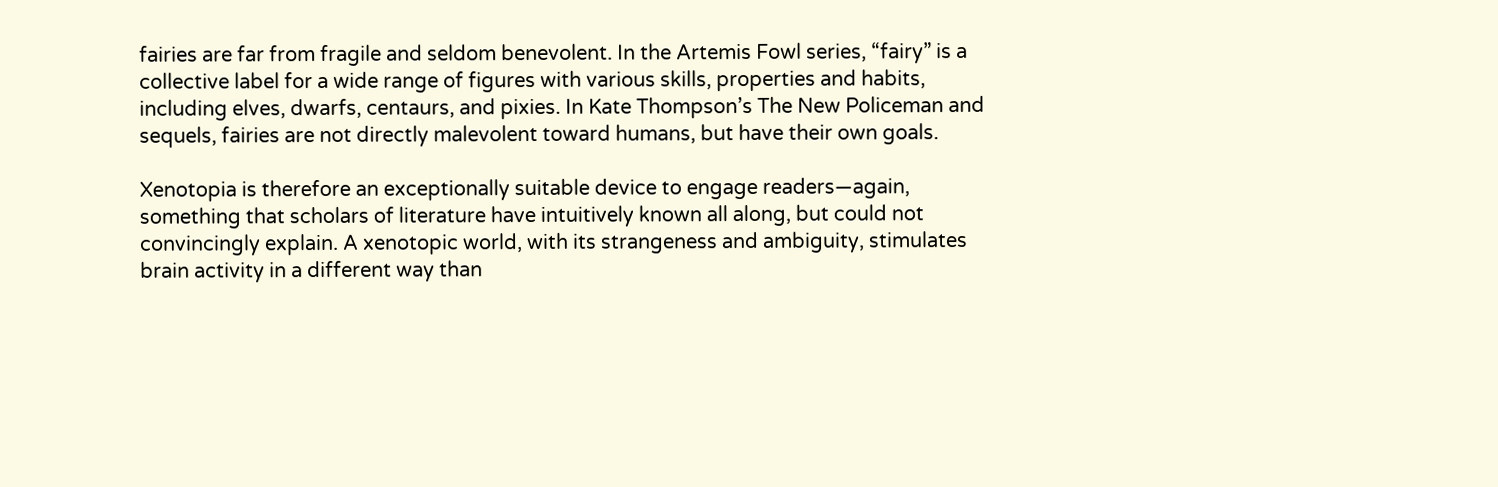fairies are far from fragile and seldom benevolent. In the Artemis Fowl series, “fairy” is a collective label for a wide range of figures with various skills, properties and habits, including elves, dwarfs, centaurs, and pixies. In Kate Thompson’s The New Policeman and sequels, fairies are not directly malevolent toward humans, but have their own goals.

Xenotopia is therefore an exceptionally suitable device to engage readers—again, something that scholars of literature have intuitively known all along, but could not convincingly explain. A xenotopic world, with its strangeness and ambiguity, stimulates brain activity in a different way than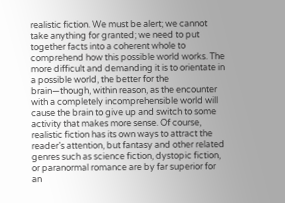realistic fiction. We must be alert; we cannot take anything for granted; we need to put together facts into a coherent whole to comprehend how this possible world works. The more difficult and demanding it is to orientate in a possible world, the better for the brain—though, within reason, as the encounter with a completely incomprehensible world will cause the brain to give up and switch to some activity that makes more sense. Of course, realistic fiction has its own ways to attract the reader’s attention, but fantasy and other related genres such as science fiction, dystopic fiction, or paranormal romance are by far superior for an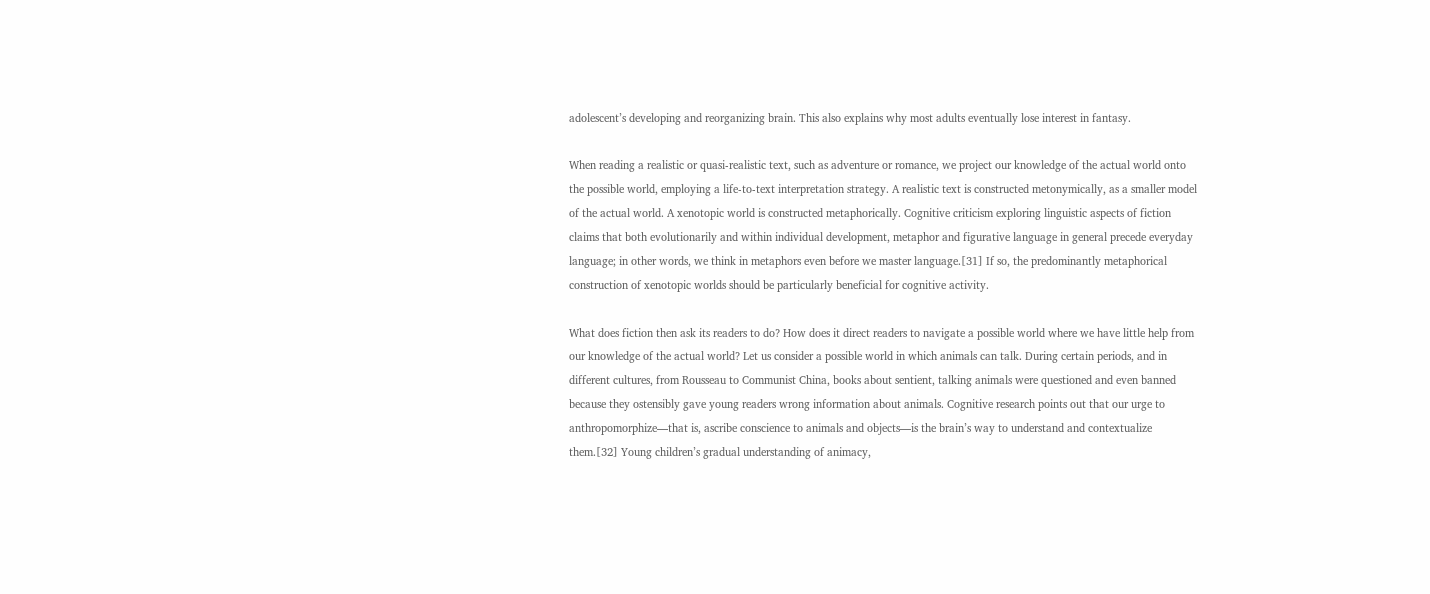adolescent’s developing and reorganizing brain. This also explains why most adults eventually lose interest in fantasy.

When reading a realistic or quasi-realistic text, such as adventure or romance, we project our knowledge of the actual world onto the possible world, employing a life-to-text interpretation strategy. A realistic text is constructed metonymically, as a smaller model of the actual world. A xenotopic world is constructed metaphorically. Cognitive criticism exploring linguistic aspects of fiction claims that both evolutionarily and within individual development, metaphor and figurative language in general precede everyday language; in other words, we think in metaphors even before we master language.[31] If so, the predominantly metaphorical construction of xenotopic worlds should be particularly beneficial for cognitive activity.

What does fiction then ask its readers to do? How does it direct readers to navigate a possible world where we have little help from our knowledge of the actual world? Let us consider a possible world in which animals can talk. During certain periods, and in different cultures, from Rousseau to Communist China, books about sentient, talking animals were questioned and even banned because they ostensibly gave young readers wrong information about animals. Cognitive research points out that our urge to anthropomorphize—that is, ascribe conscience to animals and objects—is the brain’s way to understand and contextualize them.[32] Young children’s gradual understanding of animacy,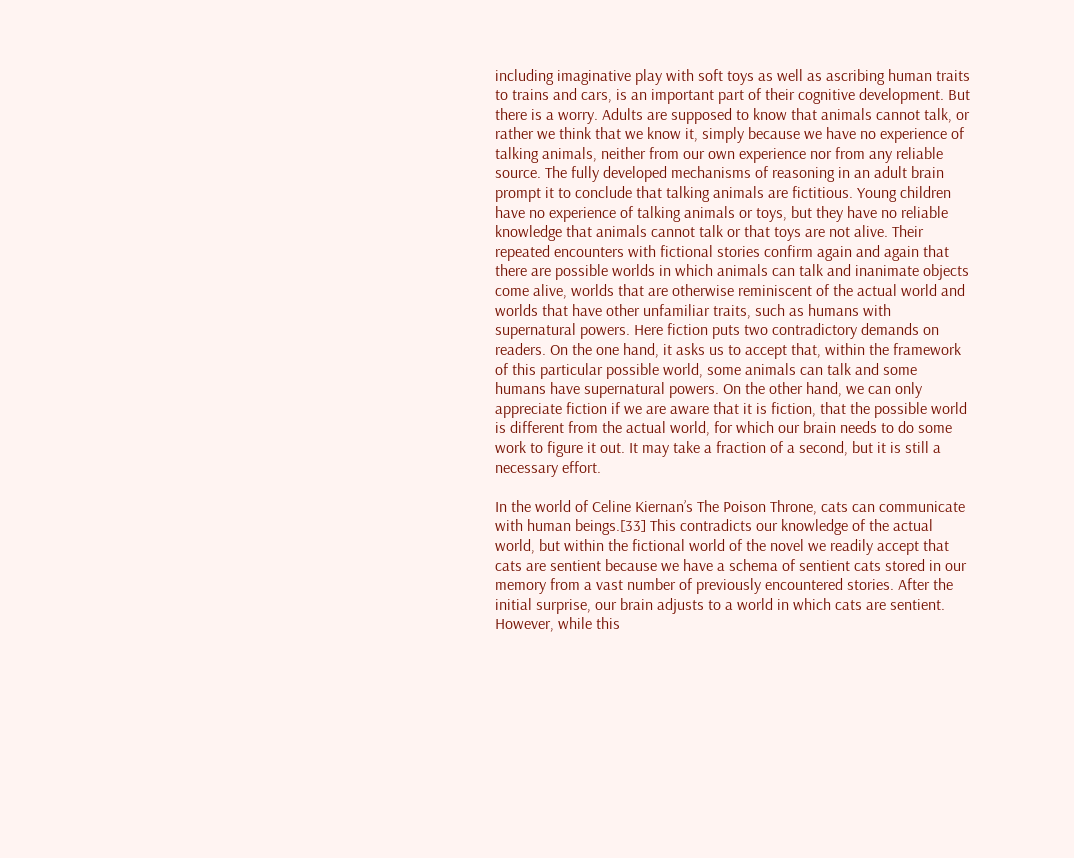including imaginative play with soft toys as well as ascribing human traits to trains and cars, is an important part of their cognitive development. But there is a worry. Adults are supposed to know that animals cannot talk, or rather we think that we know it, simply because we have no experience of talking animals, neither from our own experience nor from any reliable source. The fully developed mechanisms of reasoning in an adult brain prompt it to conclude that talking animals are fictitious. Young children have no experience of talking animals or toys, but they have no reliable knowledge that animals cannot talk or that toys are not alive. Their repeated encounters with fictional stories confirm again and again that there are possible worlds in which animals can talk and inanimate objects come alive, worlds that are otherwise reminiscent of the actual world and worlds that have other unfamiliar traits, such as humans with supernatural powers. Here fiction puts two contradictory demands on readers. On the one hand, it asks us to accept that, within the framework of this particular possible world, some animals can talk and some humans have supernatural powers. On the other hand, we can only appreciate fiction if we are aware that it is fiction, that the possible world is different from the actual world, for which our brain needs to do some work to figure it out. It may take a fraction of a second, but it is still a necessary effort.

In the world of Celine Kiernan’s The Poison Throne, cats can communicate with human beings.[33] This contradicts our knowledge of the actual world, but within the fictional world of the novel we readily accept that cats are sentient because we have a schema of sentient cats stored in our memory from a vast number of previously encountered stories. After the initial surprise, our brain adjusts to a world in which cats are sentient. However, while this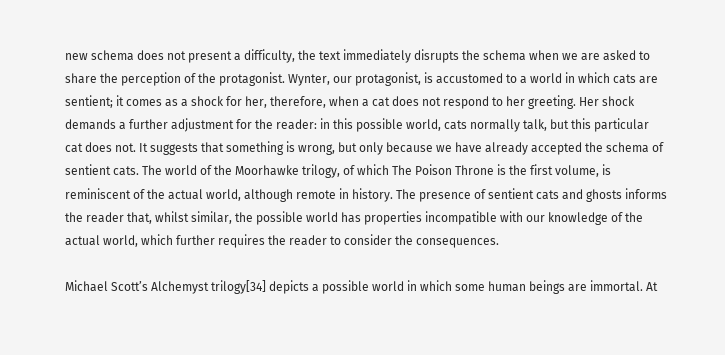new schema does not present a difficulty, the text immediately disrupts the schema when we are asked to share the perception of the protagonist. Wynter, our protagonist, is accustomed to a world in which cats are sentient; it comes as a shock for her, therefore, when a cat does not respond to her greeting. Her shock demands a further adjustment for the reader: in this possible world, cats normally talk, but this particular cat does not. It suggests that something is wrong, but only because we have already accepted the schema of sentient cats. The world of the Moorhawke trilogy, of which The Poison Throne is the first volume, is reminiscent of the actual world, although remote in history. The presence of sentient cats and ghosts informs the reader that, whilst similar, the possible world has properties incompatible with our knowledge of the actual world, which further requires the reader to consider the consequences.

Michael Scott’s Alchemyst trilogy[34] depicts a possible world in which some human beings are immortal. At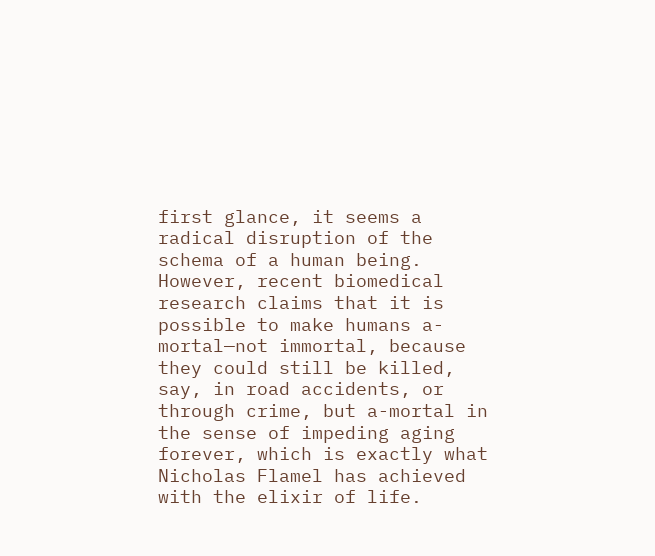first glance, it seems a radical disruption of the schema of a human being. However, recent biomedical research claims that it is possible to make humans a-mortal—not immortal, because they could still be killed, say, in road accidents, or through crime, but a-mortal in the sense of impeding aging forever, which is exactly what Nicholas Flamel has achieved with the elixir of life.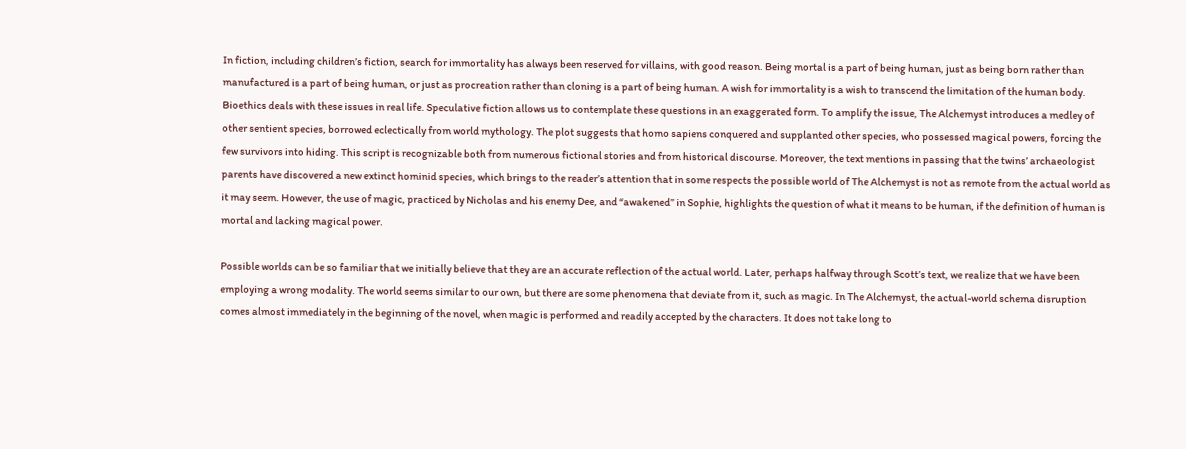In fiction, including children’s fiction, search for immortality has always been reserved for villains, with good reason. Being mortal is a part of being human, just as being born rather than manufactured is a part of being human, or just as procreation rather than cloning is a part of being human. A wish for immortality is a wish to transcend the limitation of the human body. Bioethics deals with these issues in real life. Speculative fiction allows us to contemplate these questions in an exaggerated form. To amplify the issue, The Alchemyst introduces a medley of other sentient species, borrowed eclectically from world mythology. The plot suggests that homo sapiens conquered and supplanted other species, who possessed magical powers, forcing the few survivors into hiding. This script is recognizable both from numerous fictional stories and from historical discourse. Moreover, the text mentions in passing that the twins’ archaeologist parents have discovered a new extinct hominid species, which brings to the reader’s attention that in some respects the possible world of The Alchemyst is not as remote from the actual world as it may seem. However, the use of magic, practiced by Nicholas and his enemy Dee, and “awakened” in Sophie, highlights the question of what it means to be human, if the definition of human is mortal and lacking magical power.

Possible worlds can be so familiar that we initially believe that they are an accurate reflection of the actual world. Later, perhaps halfway through Scott’s text, we realize that we have been employing a wrong modality. The world seems similar to our own, but there are some phenomena that deviate from it, such as magic. In The Alchemyst, the actual-world schema disruption comes almost immediately in the beginning of the novel, when magic is performed and readily accepted by the characters. It does not take long to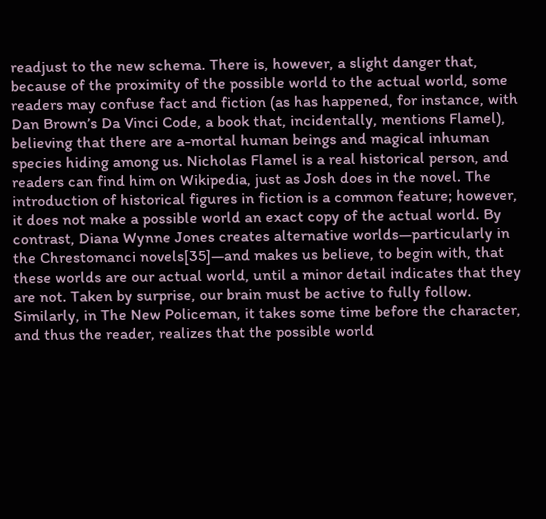readjust to the new schema. There is, however, a slight danger that, because of the proximity of the possible world to the actual world, some readers may confuse fact and fiction (as has happened, for instance, with Dan Brown’s Da Vinci Code, a book that, incidentally, mentions Flamel), believing that there are a-mortal human beings and magical inhuman species hiding among us. Nicholas Flamel is a real historical person, and readers can find him on Wikipedia, just as Josh does in the novel. The introduction of historical figures in fiction is a common feature; however, it does not make a possible world an exact copy of the actual world. By contrast, Diana Wynne Jones creates alternative worlds—particularly in the Chrestomanci novels[35]—and makes us believe, to begin with, that these worlds are our actual world, until a minor detail indicates that they are not. Taken by surprise, our brain must be active to fully follow. Similarly, in The New Policeman, it takes some time before the character, and thus the reader, realizes that the possible world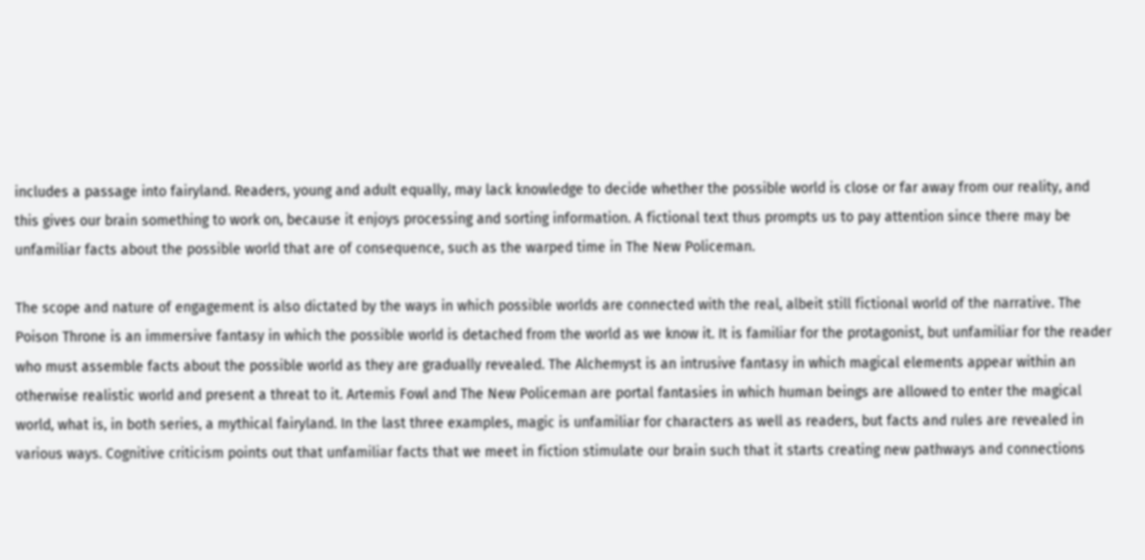includes a passage into fairyland. Readers, young and adult equally, may lack knowledge to decide whether the possible world is close or far away from our reality, and this gives our brain something to work on, because it enjoys processing and sorting information. A fictional text thus prompts us to pay attention since there may be unfamiliar facts about the possible world that are of consequence, such as the warped time in The New Policeman.

The scope and nature of engagement is also dictated by the ways in which possible worlds are connected with the real, albeit still fictional world of the narrative. The Poison Throne is an immersive fantasy in which the possible world is detached from the world as we know it. It is familiar for the protagonist, but unfamiliar for the reader who must assemble facts about the possible world as they are gradually revealed. The Alchemyst is an intrusive fantasy in which magical elements appear within an otherwise realistic world and present a threat to it. Artemis Fowl and The New Policeman are portal fantasies in which human beings are allowed to enter the magical world, what is, in both series, a mythical fairyland. In the last three examples, magic is unfamiliar for characters as well as readers, but facts and rules are revealed in various ways. Cognitive criticism points out that unfamiliar facts that we meet in fiction stimulate our brain such that it starts creating new pathways and connections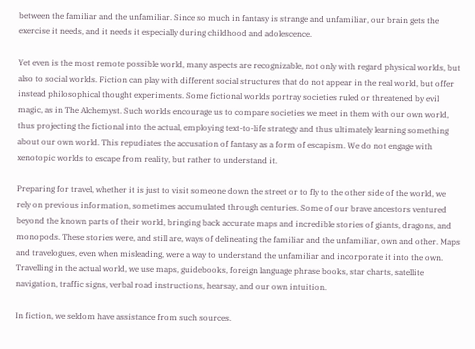between the familiar and the unfamiliar. Since so much in fantasy is strange and unfamiliar, our brain gets the exercise it needs, and it needs it especially during childhood and adolescence.

Yet even is the most remote possible world, many aspects are recognizable, not only with regard physical worlds, but also to social worlds. Fiction can play with different social structures that do not appear in the real world, but offer instead philosophical thought experiments. Some fictional worlds portray societies ruled or threatened by evil magic, as in The Alchemyst. Such worlds encourage us to compare societies we meet in them with our own world, thus projecting the fictional into the actual, employing text-to-life strategy and thus ultimately learning something about our own world. This repudiates the accusation of fantasy as a form of escapism. We do not engage with xenotopic worlds to escape from reality, but rather to understand it.

Preparing for travel, whether it is just to visit someone down the street or to fly to the other side of the world, we rely on previous information, sometimes accumulated through centuries. Some of our brave ancestors ventured beyond the known parts of their world, bringing back accurate maps and incredible stories of giants, dragons, and monopods. These stories were, and still are, ways of delineating the familiar and the unfamiliar, own and other. Maps and travelogues, even when misleading, were a way to understand the unfamiliar and incorporate it into the own. Travelling in the actual world, we use maps, guidebooks, foreign language phrase books, star charts, satellite navigation, traffic signs, verbal road instructions, hearsay, and our own intuition.

In fiction, we seldom have assistance from such sources.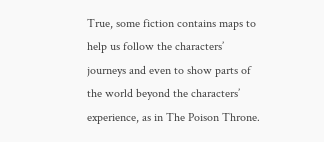True, some fiction contains maps to help us follow the characters’ journeys and even to show parts of the world beyond the characters’ experience, as in The Poison Throne.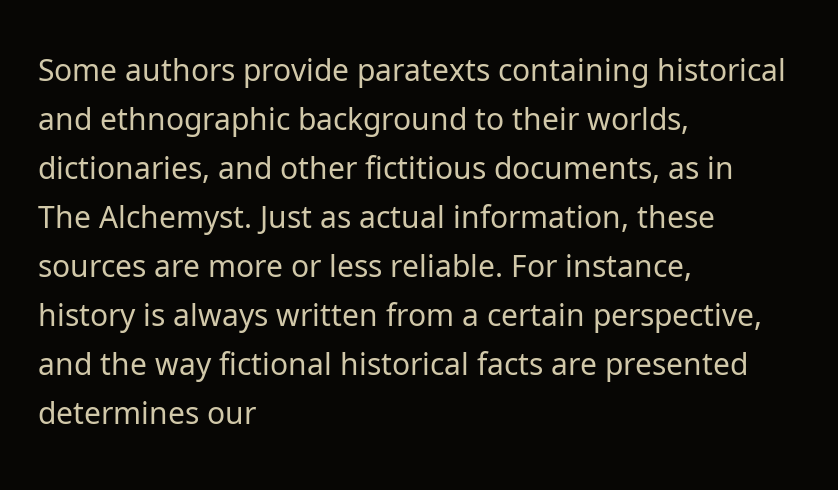Some authors provide paratexts containing historical and ethnographic background to their worlds, dictionaries, and other fictitious documents, as in The Alchemyst. Just as actual information, these sources are more or less reliable. For instance, history is always written from a certain perspective, and the way fictional historical facts are presented determines our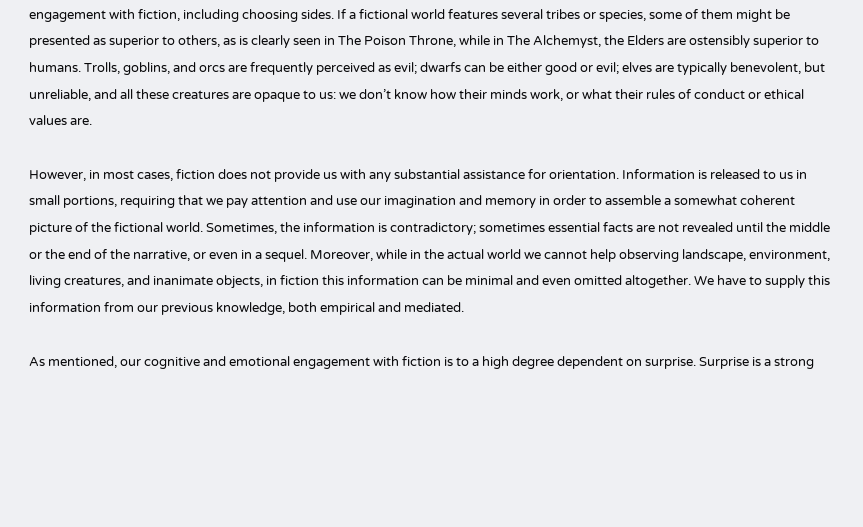engagement with fiction, including choosing sides. If a fictional world features several tribes or species, some of them might be presented as superior to others, as is clearly seen in The Poison Throne, while in The Alchemyst, the Elders are ostensibly superior to humans. Trolls, goblins, and orcs are frequently perceived as evil; dwarfs can be either good or evil; elves are typically benevolent, but unreliable, and all these creatures are opaque to us: we don’t know how their minds work, or what their rules of conduct or ethical values are.

However, in most cases, fiction does not provide us with any substantial assistance for orientation. Information is released to us in small portions, requiring that we pay attention and use our imagination and memory in order to assemble a somewhat coherent picture of the fictional world. Sometimes, the information is contradictory; sometimes essential facts are not revealed until the middle or the end of the narrative, or even in a sequel. Moreover, while in the actual world we cannot help observing landscape, environment, living creatures, and inanimate objects, in fiction this information can be minimal and even omitted altogether. We have to supply this information from our previous knowledge, both empirical and mediated.

As mentioned, our cognitive and emotional engagement with fiction is to a high degree dependent on surprise. Surprise is a strong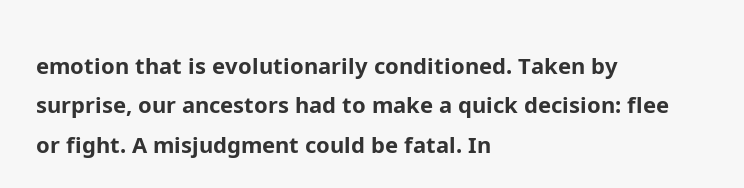emotion that is evolutionarily conditioned. Taken by surprise, our ancestors had to make a quick decision: flee or fight. A misjudgment could be fatal. In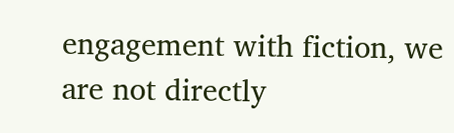engagement with fiction, we are not directly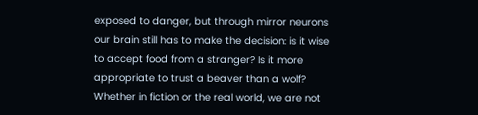exposed to danger, but through mirror neurons our brain still has to make the decision: is it wise to accept food from a stranger? Is it more appropriate to trust a beaver than a wolf? Whether in fiction or the real world, we are not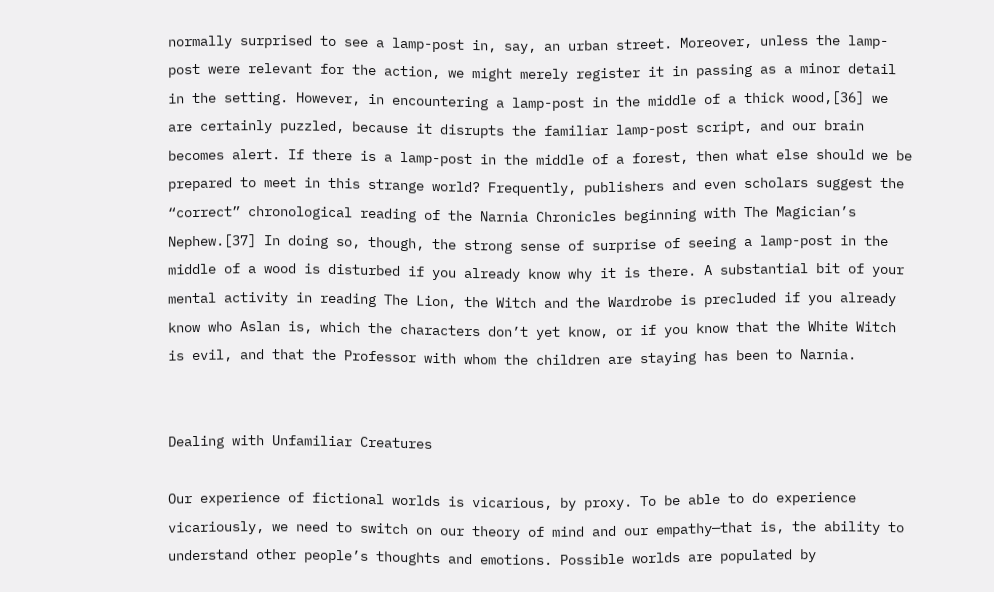normally surprised to see a lamp-post in, say, an urban street. Moreover, unless the lamp-post were relevant for the action, we might merely register it in passing as a minor detail in the setting. However, in encountering a lamp-post in the middle of a thick wood,[36] we are certainly puzzled, because it disrupts the familiar lamp-post script, and our brain becomes alert. If there is a lamp-post in the middle of a forest, then what else should we be prepared to meet in this strange world? Frequently, publishers and even scholars suggest the “correct” chronological reading of the Narnia Chronicles beginning with The Magician’s Nephew.[37] In doing so, though, the strong sense of surprise of seeing a lamp-post in the middle of a wood is disturbed if you already know why it is there. A substantial bit of your mental activity in reading The Lion, the Witch and the Wardrobe is precluded if you already know who Aslan is, which the characters don’t yet know, or if you know that the White Witch is evil, and that the Professor with whom the children are staying has been to Narnia.


Dealing with Unfamiliar Creatures

Our experience of fictional worlds is vicarious, by proxy. To be able to do experience vicariously, we need to switch on our theory of mind and our empathy—that is, the ability to understand other people’s thoughts and emotions. Possible worlds are populated by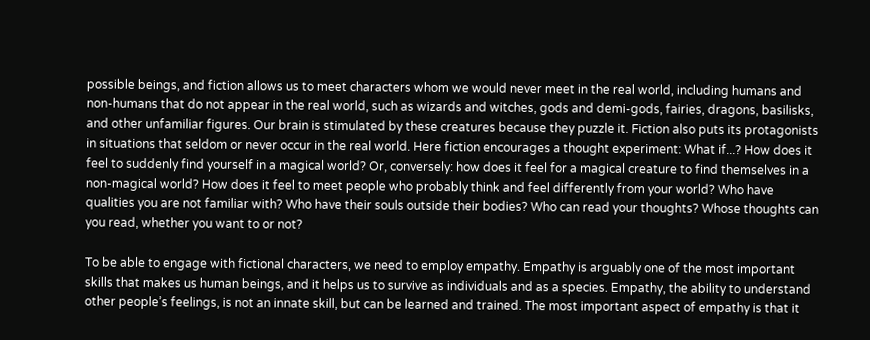possible beings, and fiction allows us to meet characters whom we would never meet in the real world, including humans and non-humans that do not appear in the real world, such as wizards and witches, gods and demi-gods, fairies, dragons, basilisks, and other unfamiliar figures. Our brain is stimulated by these creatures because they puzzle it. Fiction also puts its protagonists in situations that seldom or never occur in the real world. Here fiction encourages a thought experiment: What if...? How does it feel to suddenly find yourself in a magical world? Or, conversely: how does it feel for a magical creature to find themselves in a non-magical world? How does it feel to meet people who probably think and feel differently from your world? Who have qualities you are not familiar with? Who have their souls outside their bodies? Who can read your thoughts? Whose thoughts can you read, whether you want to or not?

To be able to engage with fictional characters, we need to employ empathy. Empathy is arguably one of the most important skills that makes us human beings, and it helps us to survive as individuals and as a species. Empathy, the ability to understand other people’s feelings, is not an innate skill, but can be learned and trained. The most important aspect of empathy is that it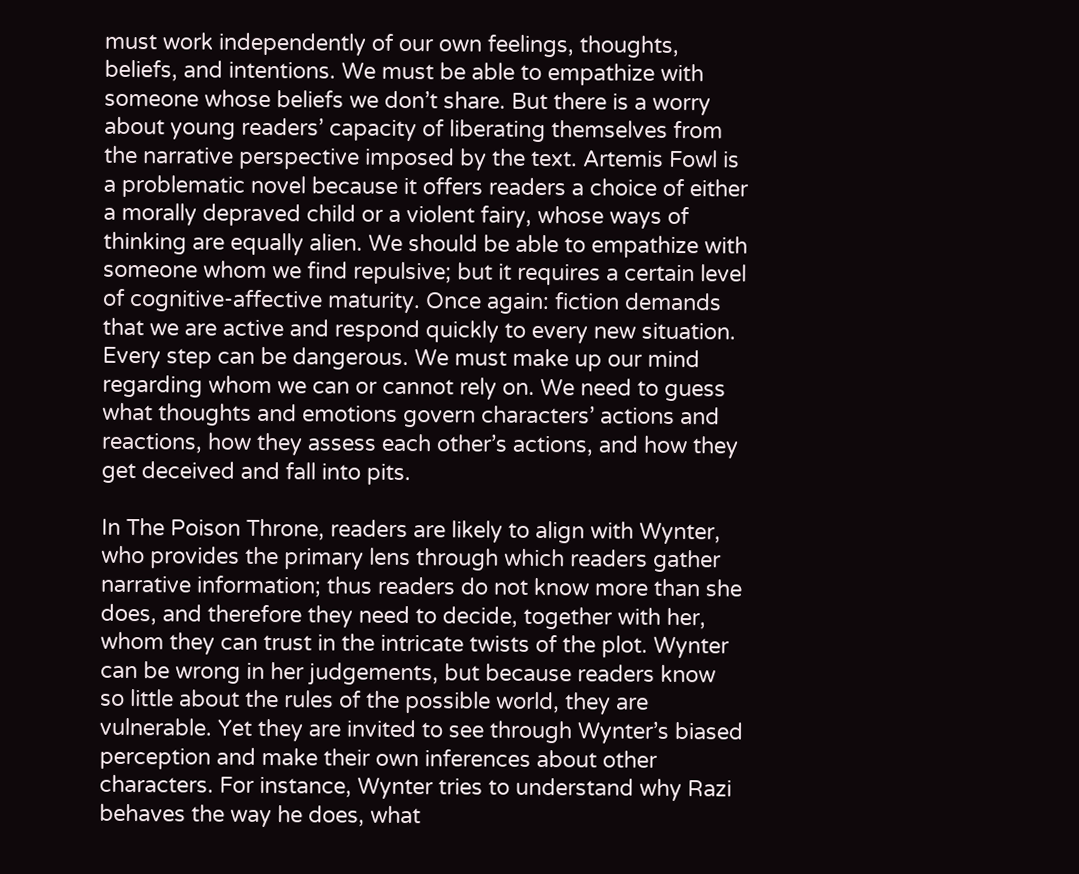must work independently of our own feelings, thoughts, beliefs, and intentions. We must be able to empathize with someone whose beliefs we don’t share. But there is a worry about young readers’ capacity of liberating themselves from the narrative perspective imposed by the text. Artemis Fowl is a problematic novel because it offers readers a choice of either a morally depraved child or a violent fairy, whose ways of thinking are equally alien. We should be able to empathize with someone whom we find repulsive; but it requires a certain level of cognitive-affective maturity. Once again: fiction demands that we are active and respond quickly to every new situation. Every step can be dangerous. We must make up our mind regarding whom we can or cannot rely on. We need to guess what thoughts and emotions govern characters’ actions and reactions, how they assess each other’s actions, and how they get deceived and fall into pits.

In The Poison Throne, readers are likely to align with Wynter, who provides the primary lens through which readers gather narrative information; thus readers do not know more than she does, and therefore they need to decide, together with her, whom they can trust in the intricate twists of the plot. Wynter can be wrong in her judgements, but because readers know so little about the rules of the possible world, they are vulnerable. Yet they are invited to see through Wynter’s biased perception and make their own inferences about other characters. For instance, Wynter tries to understand why Razi behaves the way he does, what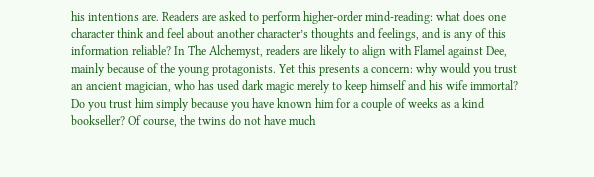his intentions are. Readers are asked to perform higher-order mind-reading: what does one character think and feel about another character’s thoughts and feelings, and is any of this information reliable? In The Alchemyst, readers are likely to align with Flamel against Dee, mainly because of the young protagonists. Yet this presents a concern: why would you trust an ancient magician, who has used dark magic merely to keep himself and his wife immortal? Do you trust him simply because you have known him for a couple of weeks as a kind bookseller? Of course, the twins do not have much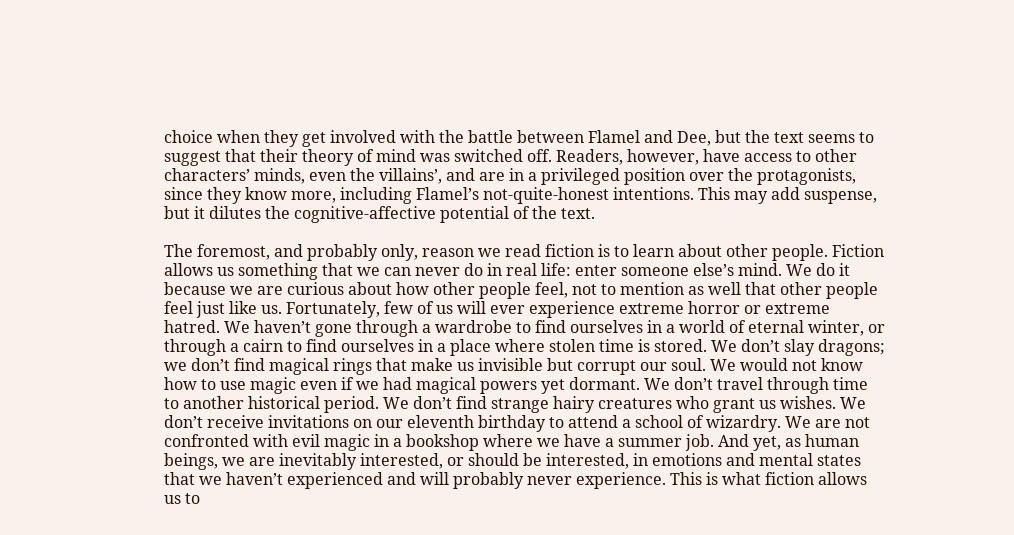choice when they get involved with the battle between Flamel and Dee, but the text seems to suggest that their theory of mind was switched off. Readers, however, have access to other characters’ minds, even the villains’, and are in a privileged position over the protagonists, since they know more, including Flamel’s not-quite-honest intentions. This may add suspense, but it dilutes the cognitive-affective potential of the text.

The foremost, and probably only, reason we read fiction is to learn about other people. Fiction allows us something that we can never do in real life: enter someone else’s mind. We do it because we are curious about how other people feel, not to mention as well that other people feel just like us. Fortunately, few of us will ever experience extreme horror or extreme hatred. We haven’t gone through a wardrobe to find ourselves in a world of eternal winter, or through a cairn to find ourselves in a place where stolen time is stored. We don’t slay dragons; we don’t find magical rings that make us invisible but corrupt our soul. We would not know how to use magic even if we had magical powers yet dormant. We don’t travel through time to another historical period. We don’t find strange hairy creatures who grant us wishes. We don’t receive invitations on our eleventh birthday to attend a school of wizardry. We are not confronted with evil magic in a bookshop where we have a summer job. And yet, as human beings, we are inevitably interested, or should be interested, in emotions and mental states that we haven’t experienced and will probably never experience. This is what fiction allows us to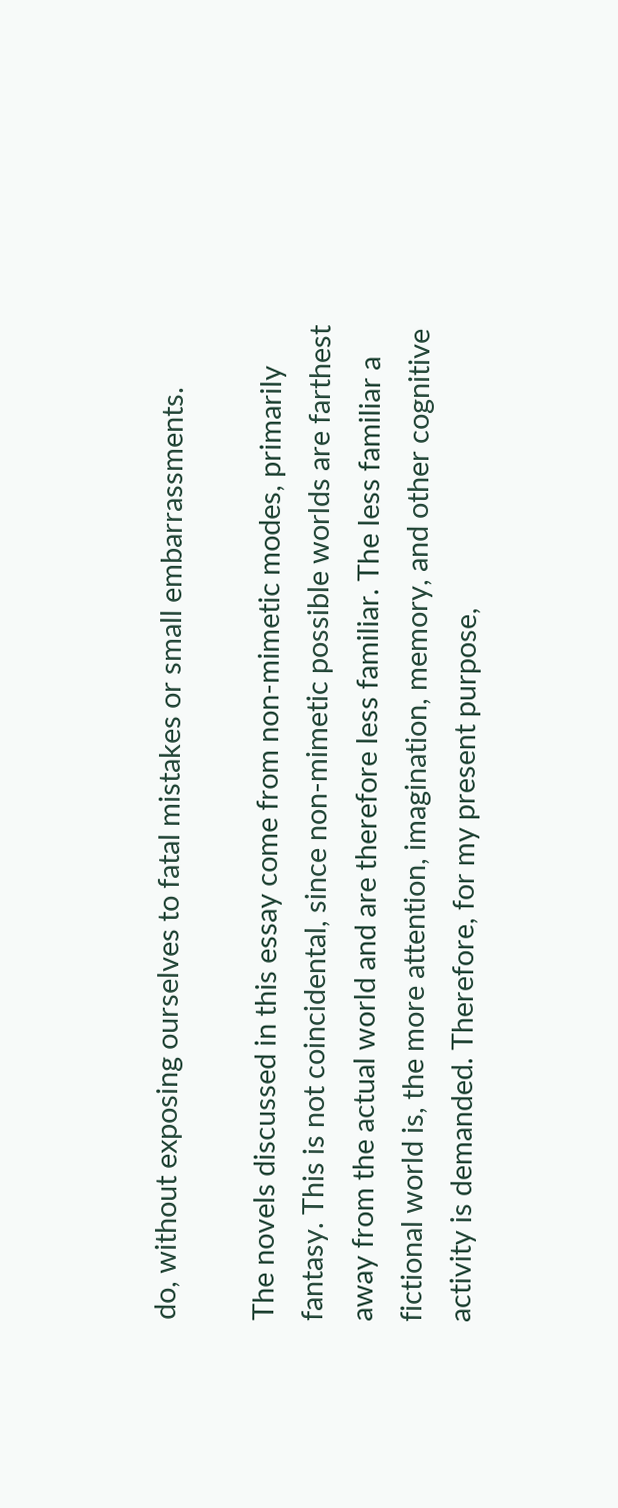do, without exposing ourselves to fatal mistakes or small embarrassments.

The novels discussed in this essay come from non-mimetic modes, primarily fantasy. This is not coincidental, since non-mimetic possible worlds are farthest away from the actual world and are therefore less familiar. The less familiar a fictional world is, the more attention, imagination, memory, and other cognitive activity is demanded. Therefore, for my present purpose,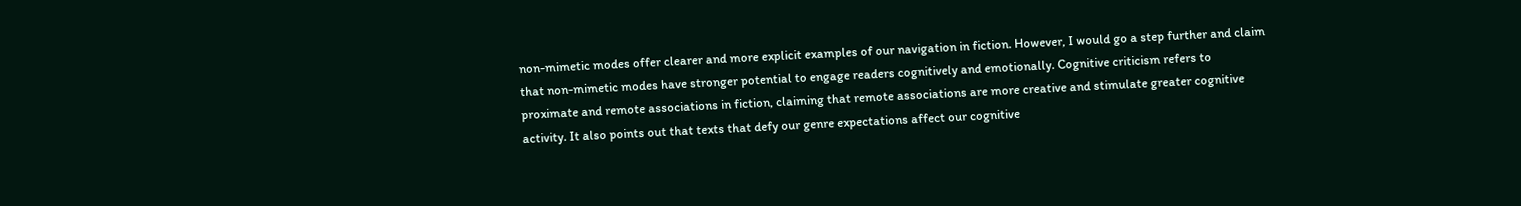non-mimetic modes offer clearer and more explicit examples of our navigation in fiction. However, I would go a step further and claim that non-mimetic modes have stronger potential to engage readers cognitively and emotionally. Cognitive criticism refers to proximate and remote associations in fiction, claiming that remote associations are more creative and stimulate greater cognitive activity. It also points out that texts that defy our genre expectations affect our cognitive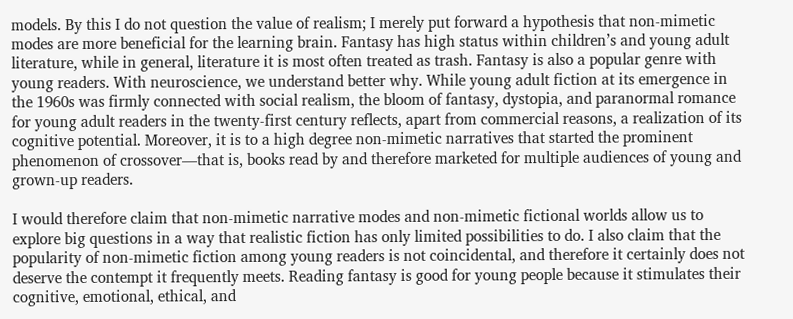models. By this I do not question the value of realism; I merely put forward a hypothesis that non-mimetic modes are more beneficial for the learning brain. Fantasy has high status within children’s and young adult literature, while in general, literature it is most often treated as trash. Fantasy is also a popular genre with young readers. With neuroscience, we understand better why. While young adult fiction at its emergence in the 1960s was firmly connected with social realism, the bloom of fantasy, dystopia, and paranormal romance for young adult readers in the twenty-first century reflects, apart from commercial reasons, a realization of its cognitive potential. Moreover, it is to a high degree non-mimetic narratives that started the prominent phenomenon of crossover—that is, books read by and therefore marketed for multiple audiences of young and grown-up readers.

I would therefore claim that non-mimetic narrative modes and non-mimetic fictional worlds allow us to explore big questions in a way that realistic fiction has only limited possibilities to do. I also claim that the popularity of non-mimetic fiction among young readers is not coincidental, and therefore it certainly does not deserve the contempt it frequently meets. Reading fantasy is good for young people because it stimulates their cognitive, emotional, ethical, and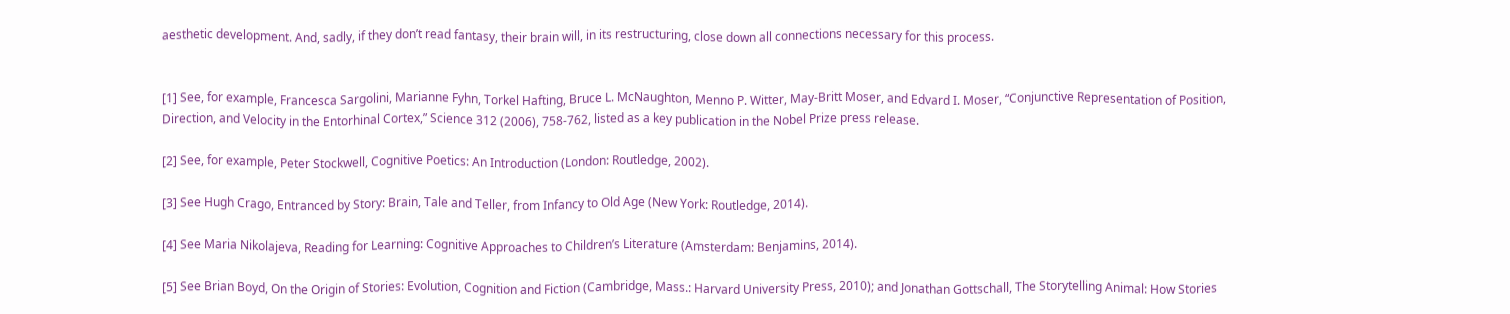aesthetic development. And, sadly, if they don’t read fantasy, their brain will, in its restructuring, close down all connections necessary for this process.


[1] See, for example, Francesca Sargolini, Marianne Fyhn, Torkel Hafting, Bruce L. McNaughton, Menno P. Witter, May-Britt Moser, and Edvard I. Moser, “Conjunctive Representation of Position, Direction, and Velocity in the Entorhinal Cortex,” Science 312 (2006), 758-762, listed as a key publication in the Nobel Prize press release.

[2] See, for example, Peter Stockwell, Cognitive Poetics: An Introduction (London: Routledge, 2002).

[3] See Hugh Crago, Entranced by Story: Brain, Tale and Teller, from Infancy to Old Age (New York: Routledge, 2014).

[4] See Maria Nikolajeva, Reading for Learning: Cognitive Approaches to Children’s Literature (Amsterdam: Benjamins, 2014).

[5] See Brian Boyd, On the Origin of Stories: Evolution, Cognition and Fiction (Cambridge, Mass.: Harvard University Press, 2010); and Jonathan Gottschall, The Storytelling Animal: How Stories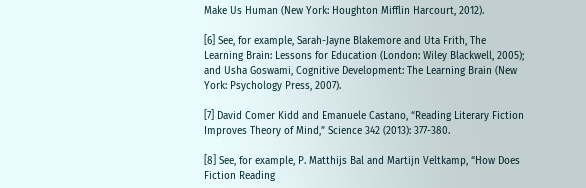Make Us Human (New York: Houghton Mifflin Harcourt, 2012).

[6] See, for example, Sarah-Jayne Blakemore and Uta Frith, The Learning Brain: Lessons for Education (London: Wiley Blackwell, 2005); and Usha Goswami, Cognitive Development: The Learning Brain (New York: Psychology Press, 2007).

[7] David Comer Kidd and Emanuele Castano, “Reading Literary Fiction Improves Theory of Mind,” Science 342 (2013): 377-380.

[8] See, for example, P. Matthijs Bal and Martijn Veltkamp, “How Does Fiction Reading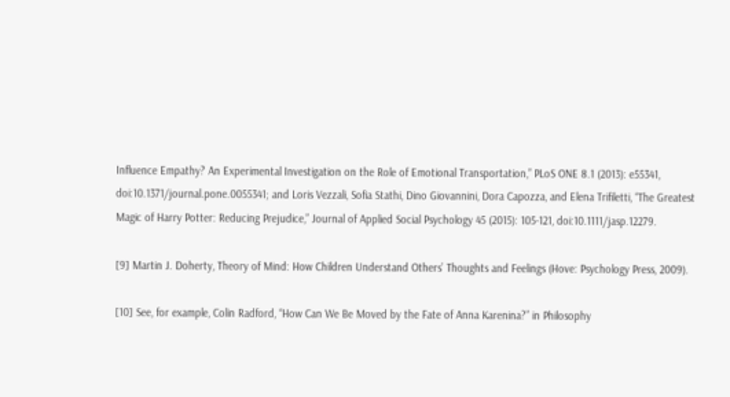Influence Empathy? An Experimental Investigation on the Role of Emotional Transportation,” PLoS ONE 8.1 (2013): e55341, doi:10.1371/journal.pone.0055341; and Loris Vezzali, Sofia Stathi, Dino Giovannini, Dora Capozza, and Elena Trifiletti, “The Greatest Magic of Harry Potter: Reducing Prejudice,” Journal of Applied Social Psychology 45 (2015): 105-121, doi:10.1111/jasp.12279.

[9] Martin J. Doherty, Theory of Mind: How Children Understand Others’ Thoughts and Feelings (Hove: Psychology Press, 2009).

[10] See, for example, Colin Radford, “How Can We Be Moved by the Fate of Anna Karenina?” in Philosophy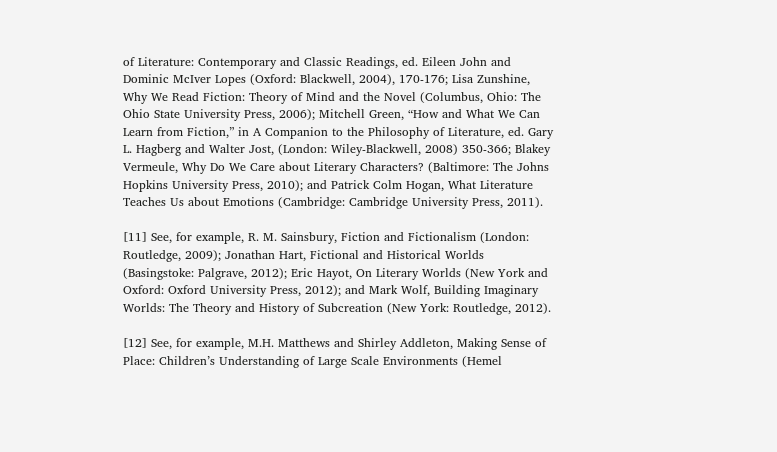of Literature: Contemporary and Classic Readings, ed. Eileen John and Dominic McIver Lopes (Oxford: Blackwell, 2004), 170-176; Lisa Zunshine, Why We Read Fiction: Theory of Mind and the Novel (Columbus, Ohio: The Ohio State University Press, 2006); Mitchell Green, “How and What We Can Learn from Fiction,” in A Companion to the Philosophy of Literature, ed. Gary L. Hagberg and Walter Jost, (London: Wiley-Blackwell, 2008) 350-366; Blakey Vermeule, Why Do We Care about Literary Characters? (Baltimore: The Johns Hopkins University Press, 2010); and Patrick Colm Hogan, What Literature Teaches Us about Emotions (Cambridge: Cambridge University Press, 2011).

[11] See, for example, R. M. Sainsbury, Fiction and Fictionalism (London: Routledge, 2009); Jonathan Hart, Fictional and Historical Worlds (Basingstoke: Palgrave, 2012); Eric Hayot, On Literary Worlds (New York and Oxford: Oxford University Press, 2012); and Mark Wolf, Building Imaginary Worlds: The Theory and History of Subcreation (New York: Routledge, 2012).

[12] See, for example, M.H. Matthews and Shirley Addleton, Making Sense of Place: Children’s Understanding of Large Scale Environments (Hemel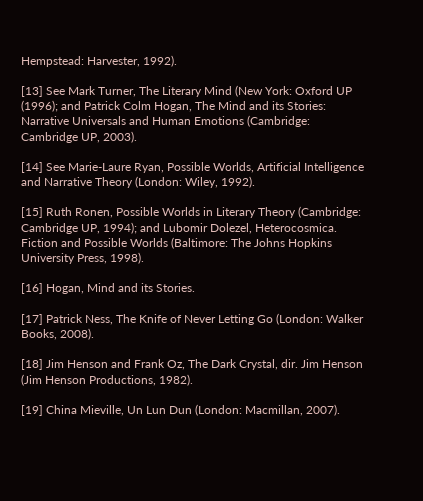Hempstead: Harvester, 1992).

[13] See Mark Turner, The Literary Mind (New York: Oxford UP (1996); and Patrick Colm Hogan, The Mind and its Stories: Narrative Universals and Human Emotions (Cambridge: Cambridge UP, 2003).

[14] See Marie-Laure Ryan, Possible Worlds, Artificial Intelligence and Narrative Theory (London: Wiley, 1992).

[15] Ruth Ronen, Possible Worlds in Literary Theory (Cambridge: Cambridge UP, 1994); and Lubomir Dolezel, Heterocosmica. Fiction and Possible Worlds (Baltimore: The Johns Hopkins University Press, 1998).

[16] Hogan, Mind and its Stories.

[17] Patrick Ness, The Knife of Never Letting Go (London: Walker Books, 2008).

[18] Jim Henson and Frank Oz, The Dark Crystal, dir. Jim Henson (Jim Henson Productions, 1982).

[19] China Mieville, Un Lun Dun (London: Macmillan, 2007).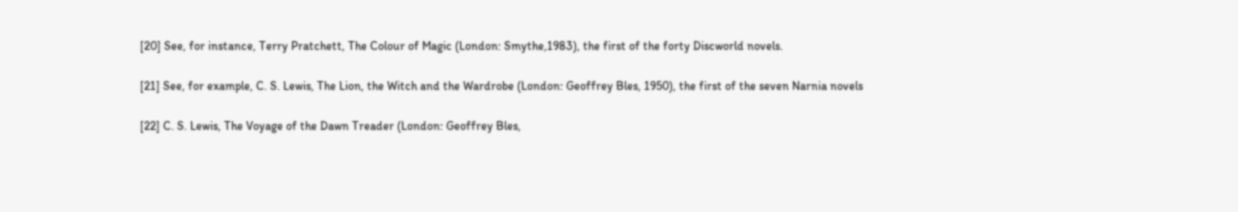[20] See, for instance, Terry Pratchett, The Colour of Magic (London: Smythe,1983), the first of the forty Discworld novels.

[21] See, for example, C. S. Lewis, The Lion, the Witch and the Wardrobe (London: Geoffrey Bles, 1950), the first of the seven Narnia novels

[22] C. S. Lewis, The Voyage of the Dawn Treader (London: Geoffrey Bles,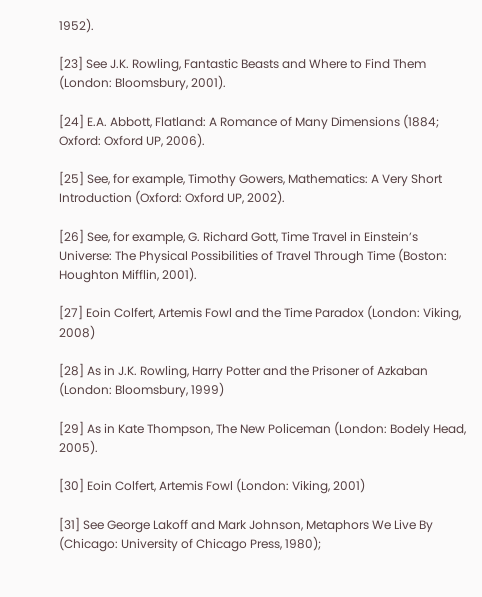1952).

[23] See J.K. Rowling, Fantastic Beasts and Where to Find Them (London: Bloomsbury, 2001).

[24] E.A. Abbott, Flatland: A Romance of Many Dimensions (1884; Oxford: Oxford UP, 2006).

[25] See, for example, Timothy Gowers, Mathematics: A Very Short Introduction (Oxford: Oxford UP, 2002).

[26] See, for example, G. Richard Gott, Time Travel in Einstein’s Universe: The Physical Possibilities of Travel Through Time (Boston: Houghton Mifflin, 2001).

[27] Eoin Colfert, Artemis Fowl and the Time Paradox (London: Viking, 2008)

[28] As in J.K. Rowling, Harry Potter and the Prisoner of Azkaban (London: Bloomsbury, 1999)

[29] As in Kate Thompson, The New Policeman (London: Bodely Head, 2005).

[30] Eoin Colfert, Artemis Fowl (London: Viking, 2001)

[31] See George Lakoff and Mark Johnson, Metaphors We Live By (Chicago: University of Chicago Press, 1980);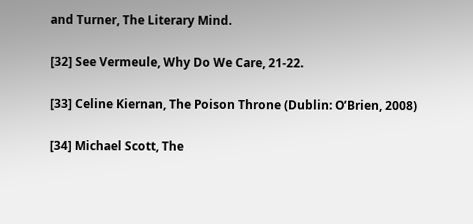and Turner, The Literary Mind.

[32] See Vermeule, Why Do We Care, 21-22.

[33] Celine Kiernan, The Poison Throne (Dublin: O’Brien, 2008)

[34] Michael Scott, The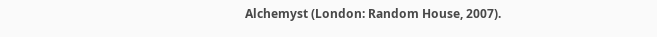Alchemyst (London: Random House, 2007).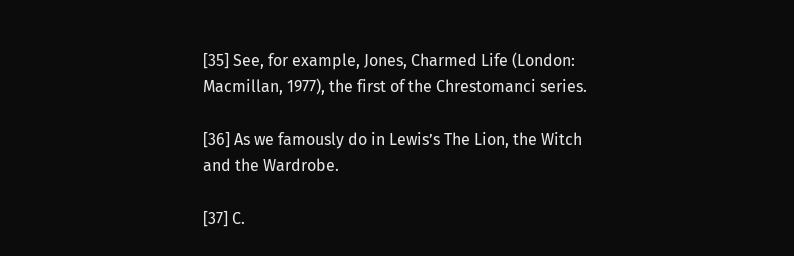[35] See, for example, Jones, Charmed Life (London: Macmillan, 1977), the first of the Chrestomanci series.

[36] As we famously do in Lewis’s The Lion, the Witch and the Wardrobe.

[37] C.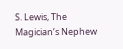S. Lewis, The Magician’s Nephew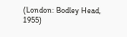(London: Bodley Head, 1955)